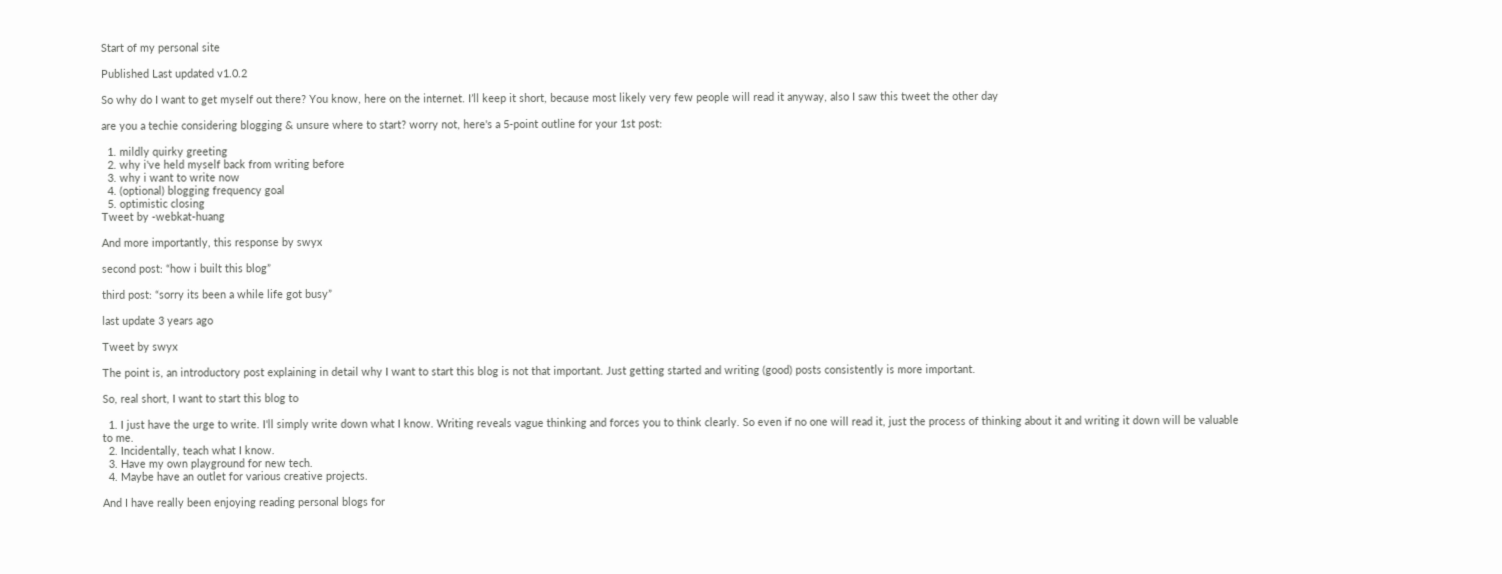Start of my personal site

Published Last updated v1.0.2

So why do I want to get myself out there? You know, here on the internet. I’ll keep it short, because most likely very few people will read it anyway, also I saw this tweet the other day

are you a techie considering blogging & unsure where to start? worry not, here's a 5-point outline for your 1st post:

  1. mildly quirky greeting
  2. why i've held myself back from writing before
  3. why i want to write now
  4. (optional) blogging frequency goal
  5. optimistic closing
Tweet by -webkat-huang

And more importantly, this response by swyx

second post: “how i built this blog”

third post: “sorry its been a while life got busy”

last update 3 years ago

Tweet by swyx

The point is, an introductory post explaining in detail why I want to start this blog is not that important. Just getting started and writing (good) posts consistently is more important.

So, real short, I want to start this blog to

  1. I just have the urge to write. I'll simply write down what I know. Writing reveals vague thinking and forces you to think clearly. So even if no one will read it, just the process of thinking about it and writing it down will be valuable to me.
  2. Incidentally, teach what I know.
  3. Have my own playground for new tech.
  4. Maybe have an outlet for various creative projects.

And I have really been enjoying reading personal blogs for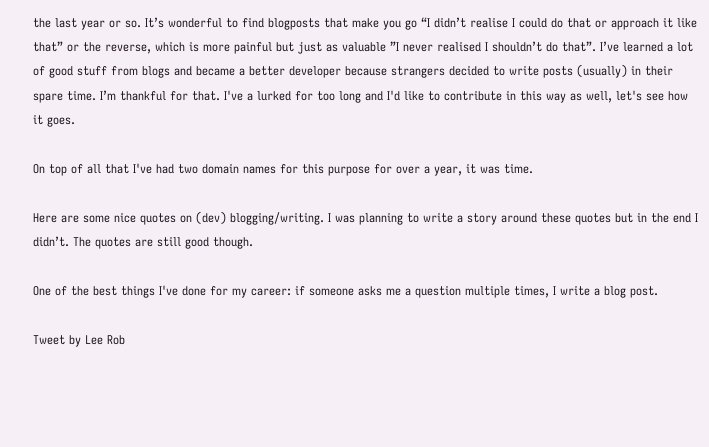the last year or so. It’s wonderful to find blogposts that make you go “I didn’t realise I could do that or approach it like that” or the reverse, which is more painful but just as valuable ”I never realised I shouldn’t do that”. I’ve learned a lot of good stuff from blogs and became a better developer because strangers decided to write posts (usually) in their spare time. I’m thankful for that. I've a lurked for too long and I'd like to contribute in this way as well, let's see how it goes.

On top of all that I've had two domain names for this purpose for over a year, it was time.

Here are some nice quotes on (dev) blogging/writing. I was planning to write a story around these quotes but in the end I didn’t. The quotes are still good though.

One of the best things I've done for my career: if someone asks me a question multiple times, I write a blog post.

Tweet by Lee Rob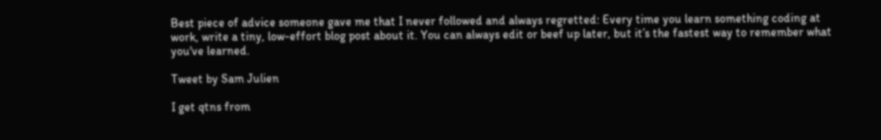Best piece of advice someone gave me that I never followed and always regretted: Every time you learn something coding at work, write a tiny, low-effort blog post about it. You can always edit or beef up later, but it’s the fastest way to remember what you've learned.

Tweet by Sam Julien

I get qtns from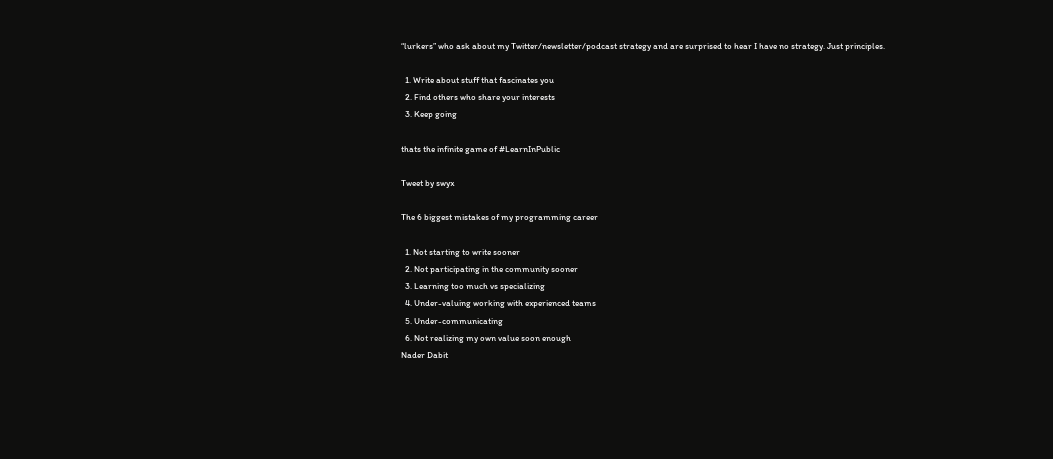“lurkers” who ask about my Twitter/newsletter/podcast strategy and are surprised to hear I have no strategy. Just principles.

  1. Write about stuff that fascinates you
  2. Find others who share your interests
  3. Keep going

thats the infinite game of #LearnInPublic

Tweet by swyx

The 6 biggest mistakes of my programming career

  1. Not starting to write sooner
  2. Not participating in the community sooner
  3. Learning too much vs specializing
  4. Under-valuing working with experienced teams
  5. Under-communicating
  6. Not realizing my own value soon enough
Nader Dabit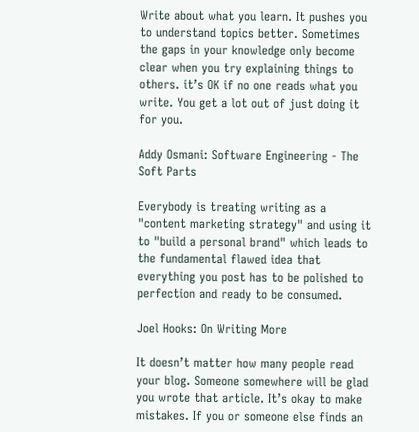Write about what you learn. It pushes you to understand topics better. Sometimes the gaps in your knowledge only become clear when you try explaining things to others. it’s OK if no one reads what you write. You get a lot out of just doing it for you.

Addy Osmani: Software Engineering - The Soft Parts

Everybody is treating writing as a "content marketing strategy" and using it to "build a personal brand" which leads to the fundamental flawed idea that everything you post has to be polished to perfection and ready to be consumed.

Joel Hooks: On Writing More

It doesn’t matter how many people read your blog. Someone somewhere will be glad you wrote that article. It’s okay to make mistakes. If you or someone else finds an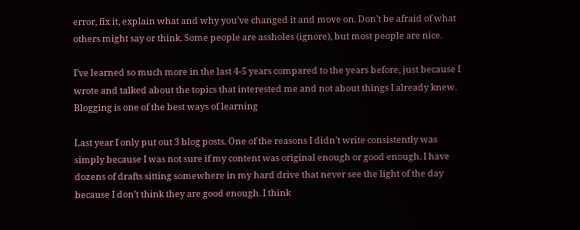error, fix it, explain what and why you’ve changed it and move on. Don’t be afraid of what others might say or think. Some people are assholes (ignore), but most people are nice.

I’ve learned so much more in the last 4-5 years compared to the years before, just because I wrote and talked about the topics that interested me and not about things I already knew. Blogging is one of the best ways of learning

Last year I only put out 3 blog posts. One of the reasons I didn’t write consistently was simply because I was not sure if my content was original enough or good enough. I have dozens of drafts sitting somewhere in my hard drive that never see the light of the day because I don’t think they are good enough. I think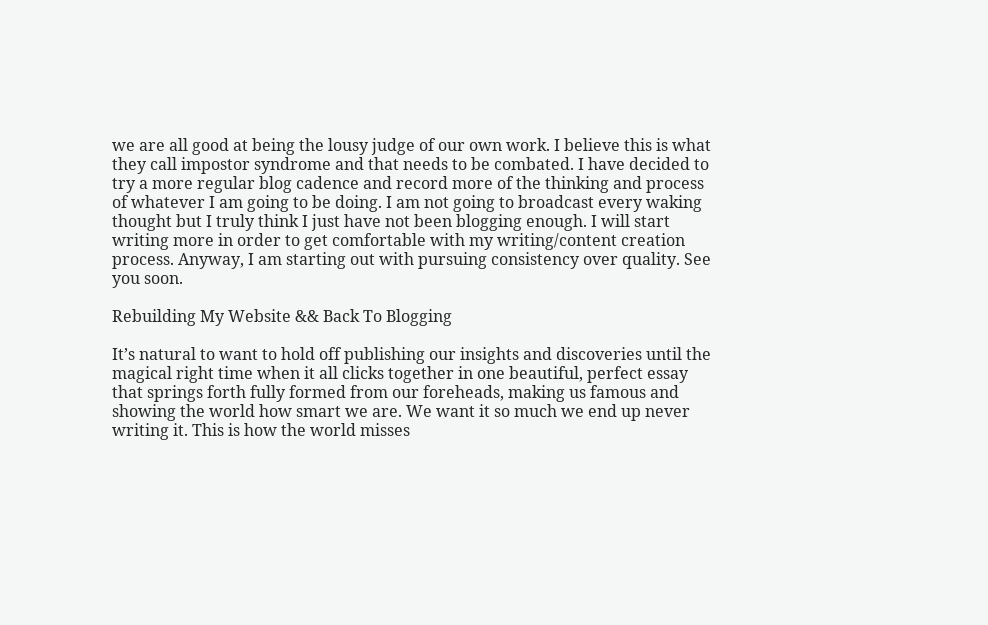we are all good at being the lousy judge of our own work. I believe this is what they call impostor syndrome and that needs to be combated. I have decided to try a more regular blog cadence and record more of the thinking and process of whatever I am going to be doing. I am not going to broadcast every waking thought but I truly think I just have not been blogging enough. I will start writing more in order to get comfortable with my writing/content creation process. Anyway, I am starting out with pursuing consistency over quality. See you soon.

Rebuilding My Website && Back To Blogging

It’s natural to want to hold off publishing our insights and discoveries until the magical right time when it all clicks together in one beautiful, perfect essay that springs forth fully formed from our foreheads, making us famous and showing the world how smart we are. We want it so much we end up never writing it. This is how the world misses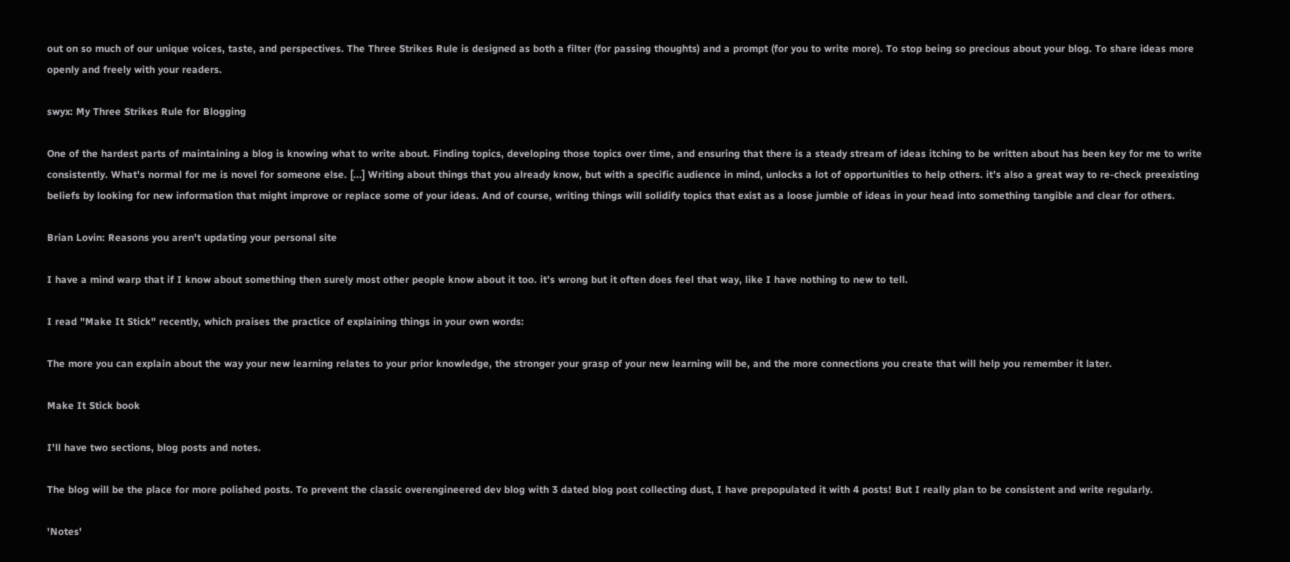out on so much of our unique voices, taste, and perspectives. The Three Strikes Rule is designed as both a filter (for passing thoughts) and a prompt (for you to write more). To stop being so precious about your blog. To share ideas more openly and freely with your readers.

swyx: My Three Strikes Rule for Blogging

One of the hardest parts of maintaining a blog is knowing what to write about. Finding topics, developing those topics over time, and ensuring that there is a steady stream of ideas itching to be written about has been key for me to write consistently. What's normal for me is novel for someone else. [...] Writing about things that you already know, but with a specific audience in mind, unlocks a lot of opportunities to help others. it’s also a great way to re-check preexisting beliefs by looking for new information that might improve or replace some of your ideas. And of course, writing things will solidify topics that exist as a loose jumble of ideas in your head into something tangible and clear for others.

Brian Lovin: Reasons you aren't updating your personal site

I have a mind warp that if I know about something then surely most other people know about it too. it’s wrong but it often does feel that way, like I have nothing to new to tell.

I read "Make It Stick" recently, which praises the practice of explaining things in your own words:

The more you can explain about the way your new learning relates to your prior knowledge, the stronger your grasp of your new learning will be, and the more connections you create that will help you remember it later.

Make It Stick book

I'll have two sections, blog posts and notes.

The blog will be the place for more polished posts. To prevent the classic overengineered dev blog with 3 dated blog post collecting dust, I have prepopulated it with 4 posts! But I really plan to be consistent and write regularly.

'Notes'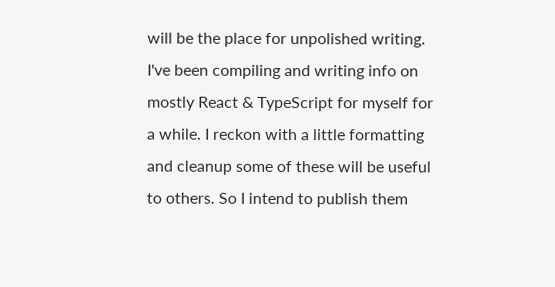will be the place for unpolished writing. I've been compiling and writing info on mostly React & TypeScript for myself for a while. I reckon with a little formatting and cleanup some of these will be useful to others. So I intend to publish them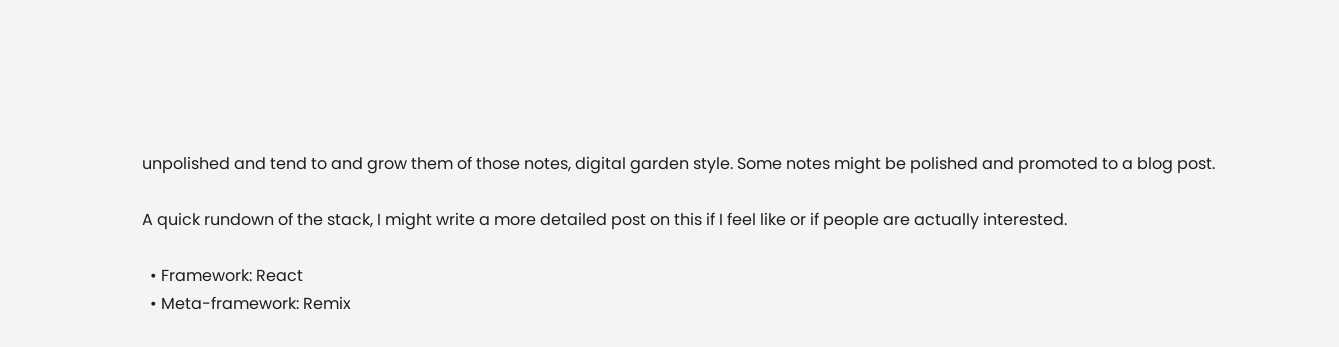unpolished and tend to and grow them of those notes, digital garden style. Some notes might be polished and promoted to a blog post.

A quick rundown of the stack, I might write a more detailed post on this if I feel like or if people are actually interested.

  • Framework: React
  • Meta-framework: Remix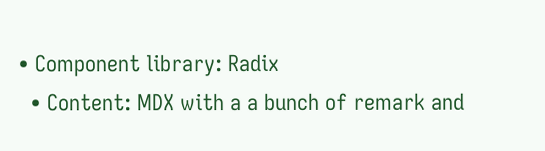• Component library: Radix
  • Content: MDX with a a bunch of remark and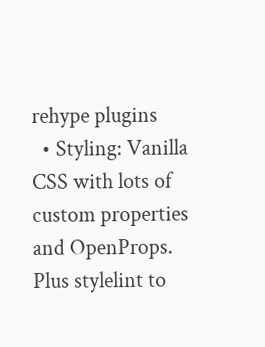rehype plugins
  • Styling: Vanilla CSS with lots of custom properties and OpenProps. Plus stylelint to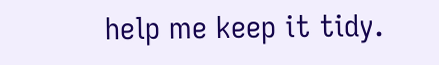help me keep it tidy.